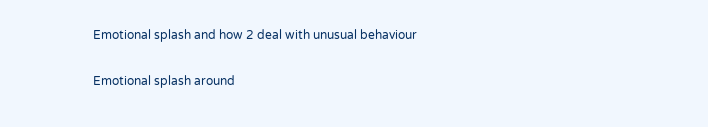Emotional splash and how 2 deal with unusual behaviour

Emotional splash around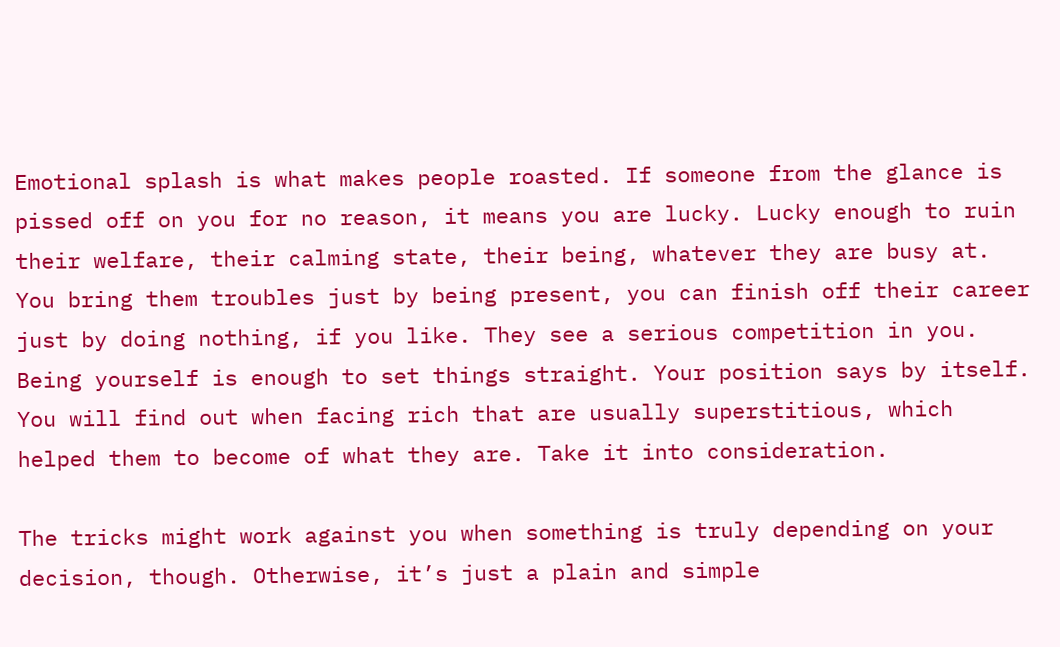Emotional splash is what makes people roasted. If someone from the glance is pissed off on you for no reason, it means you are lucky. Lucky enough to ruin their welfare, their calming state, their being, whatever they are busy at. You bring them troubles just by being present, you can finish off their career just by doing nothing, if you like. They see a serious competition in you. Being yourself is enough to set things straight. Your position says by itself. You will find out when facing rich that are usually superstitious, which helped them to become of what they are. Take it into consideration.

The tricks might work against you when something is truly depending on your decision, though. Otherwise, it’s just a plain and simple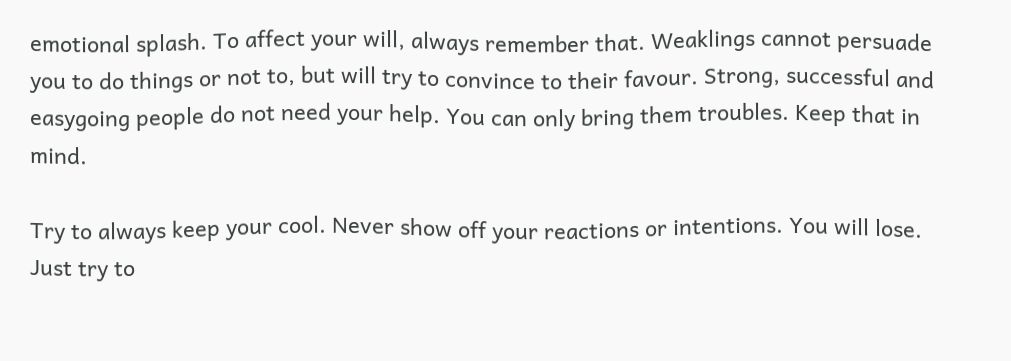emotional splash. To affect your will, always remember that. Weaklings cannot persuade you to do things or not to, but will try to convince to their favour. Strong, successful and easygoing people do not need your help. You can only bring them troubles. Keep that in mind.

Try to always keep your cool. Never show off your reactions or intentions. You will lose. Just try to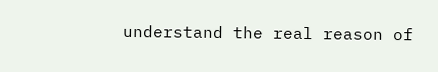understand the real reason of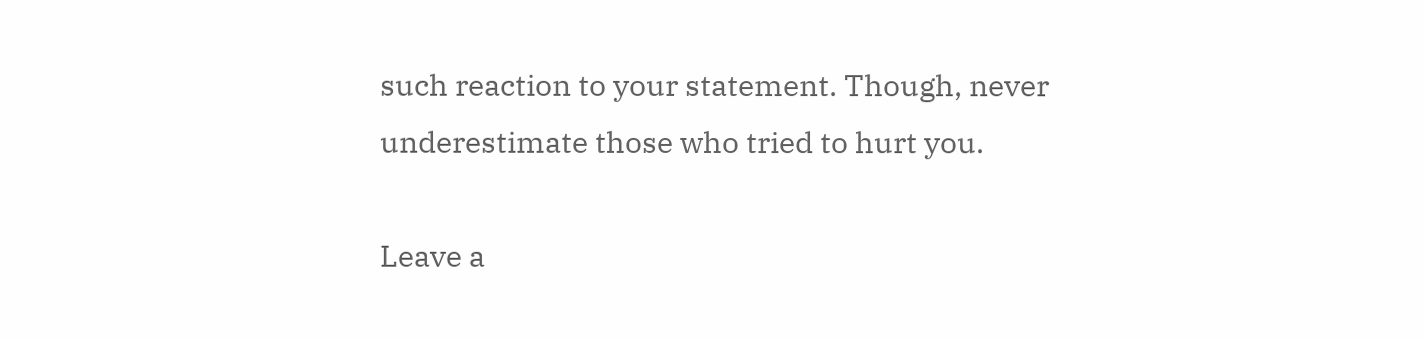such reaction to your statement. Though, never underestimate those who tried to hurt you.

Leave a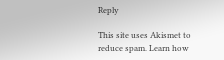Reply

This site uses Akismet to reduce spam. Learn how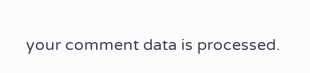your comment data is processed.